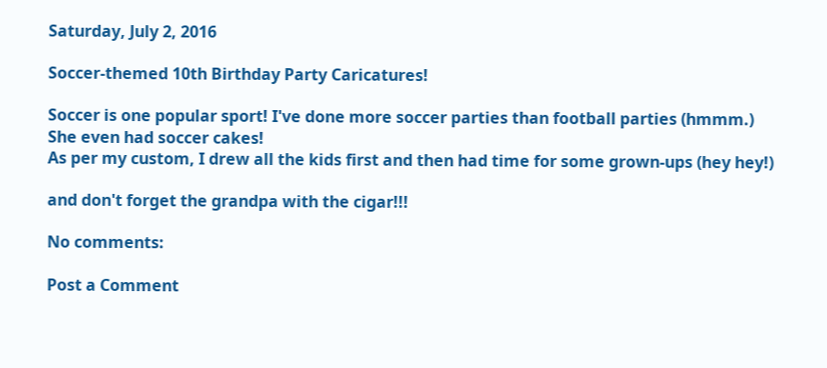Saturday, July 2, 2016

Soccer-themed 10th Birthday Party Caricatures!

Soccer is one popular sport! I've done more soccer parties than football parties (hmmm.)
She even had soccer cakes!
As per my custom, I drew all the kids first and then had time for some grown-ups (hey hey!)

and don't forget the grandpa with the cigar!!!

No comments:

Post a Comment